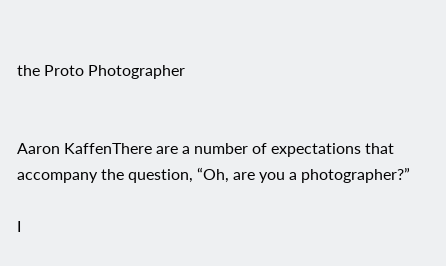the Proto Photographer


Aaron KaffenThere are a number of expectations that accompany the question, “Oh, are you a photographer?”

I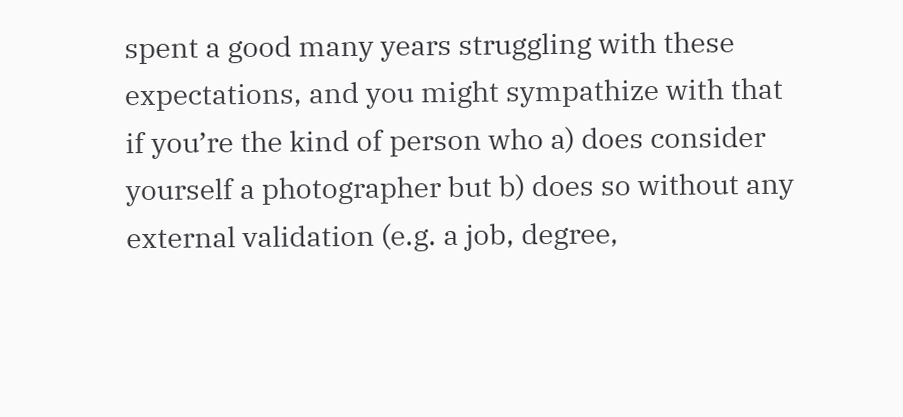spent a good many years struggling with these expectations, and you might sympathize with that if you’re the kind of person who a) does consider yourself a photographer but b) does so without any external validation (e.g. a job, degree,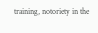training, notoriety in the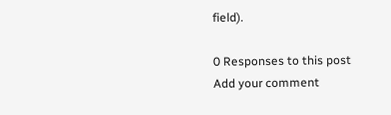field).

0 Responses to this post
Add your comment